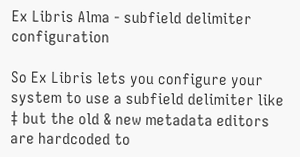Ex Libris Alma - subfield delimiter configuration

So Ex Libris lets you configure your system to use a subfield delimiter like ‡ but the old & new metadata editors are hardcoded to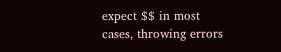expect $$ in most cases, throwing errors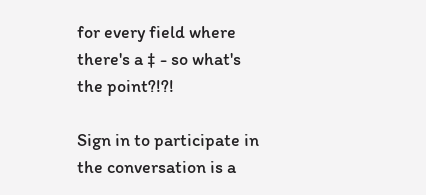for every field where there's a ‡ - so what's the point?!?!

Sign in to participate in the conversation is a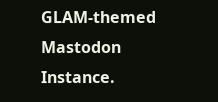GLAM-themed Mastodon Instance.